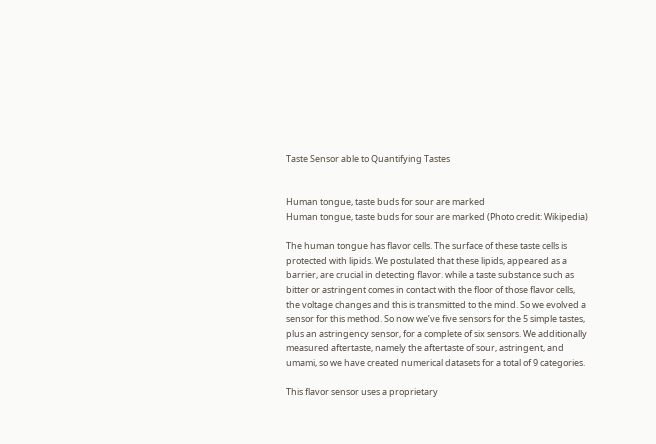Taste Sensor able to Quantifying Tastes


Human tongue, taste buds for sour are marked
Human tongue, taste buds for sour are marked (Photo credit: Wikipedia)

The human tongue has flavor cells. The surface of these taste cells is protected with lipids. We postulated that these lipids, appeared as a barrier, are crucial in detecting flavor. while a taste substance such as bitter or astringent comes in contact with the floor of those flavor cells, the voltage changes and this is transmitted to the mind. So we evolved a sensor for this method. So now we’ve five sensors for the 5 simple tastes, plus an astringency sensor, for a complete of six sensors. We additionally measured aftertaste, namely the aftertaste of sour, astringent, and umami, so we have created numerical datasets for a total of 9 categories.

This flavor sensor uses a proprietary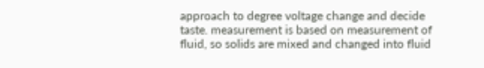approach to degree voltage change and decide taste. measurement is based on measurement of fluid, so solids are mixed and changed into fluid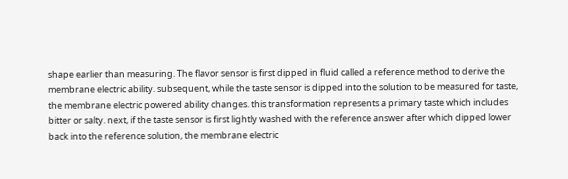shape earlier than measuring. The flavor sensor is first dipped in fluid called a reference method to derive the membrane electric ability. subsequent, while the taste sensor is dipped into the solution to be measured for taste, the membrane electric powered ability changes. this transformation represents a primary taste which includes bitter or salty. next, if the taste sensor is first lightly washed with the reference answer after which dipped lower back into the reference solution, the membrane electric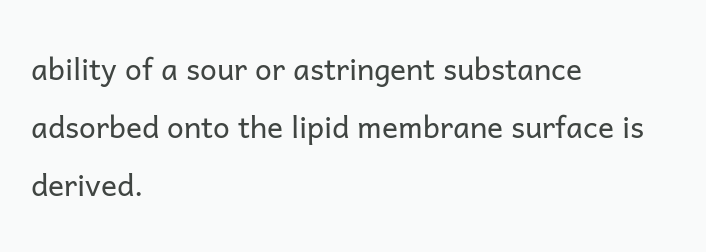ability of a sour or astringent substance adsorbed onto the lipid membrane surface is derived.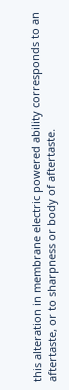this alteration in membrane electric powered ability corresponds to an aftertaste, or to sharpness or body of aftertaste.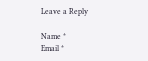Leave a Reply

Name *
Email *